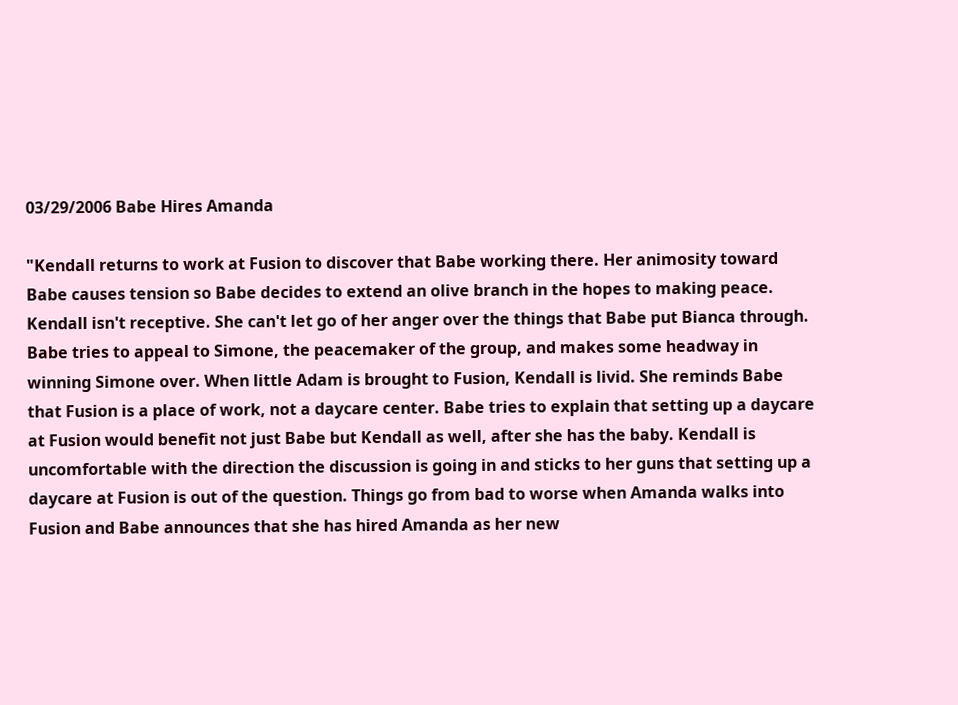03/29/2006 Babe Hires Amanda

"Kendall returns to work at Fusion to discover that Babe working there. Her animosity toward Babe causes tension so Babe decides to extend an olive branch in the hopes to making peace. Kendall isn't receptive. She can't let go of her anger over the things that Babe put Bianca through. Babe tries to appeal to Simone, the peacemaker of the group, and makes some headway in winning Simone over. When little Adam is brought to Fusion, Kendall is livid. She reminds Babe that Fusion is a place of work, not a daycare center. Babe tries to explain that setting up a daycare at Fusion would benefit not just Babe but Kendall as well, after she has the baby. Kendall is uncomfortable with the direction the discussion is going in and sticks to her guns that setting up a daycare at Fusion is out of the question. Things go from bad to worse when Amanda walks into Fusion and Babe announces that she has hired Amanda as her new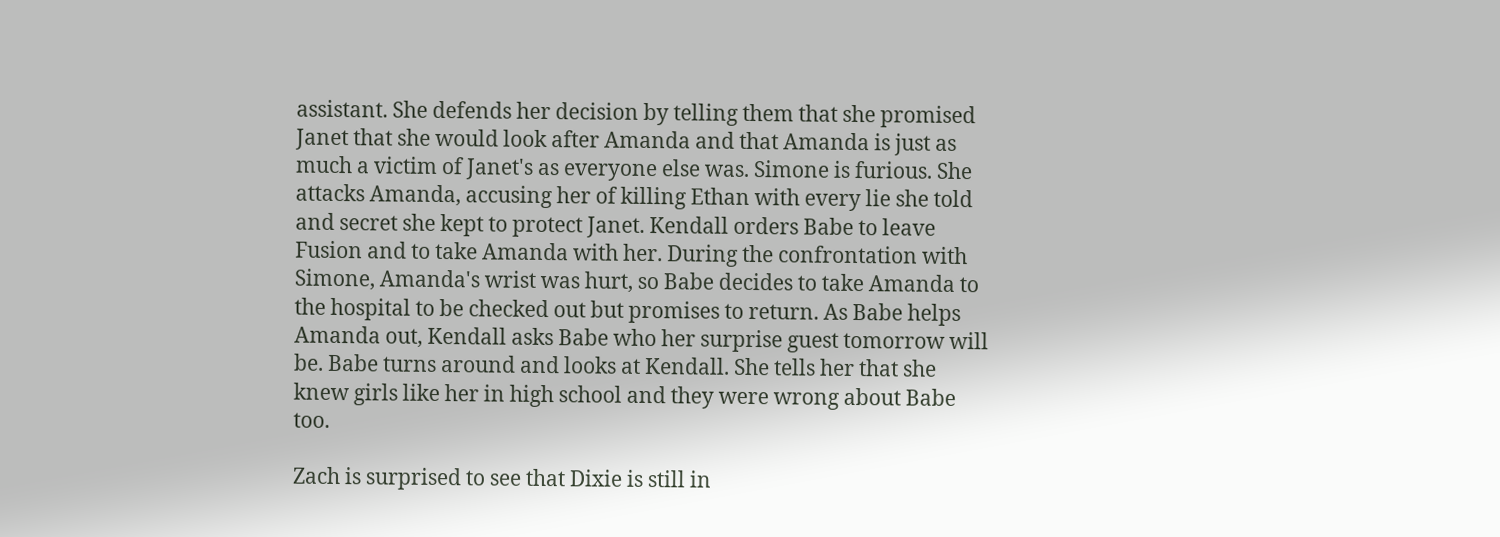assistant. She defends her decision by telling them that she promised Janet that she would look after Amanda and that Amanda is just as much a victim of Janet's as everyone else was. Simone is furious. She attacks Amanda, accusing her of killing Ethan with every lie she told and secret she kept to protect Janet. Kendall orders Babe to leave Fusion and to take Amanda with her. During the confrontation with Simone, Amanda's wrist was hurt, so Babe decides to take Amanda to the hospital to be checked out but promises to return. As Babe helps Amanda out, Kendall asks Babe who her surprise guest tomorrow will be. Babe turns around and looks at Kendall. She tells her that she knew girls like her in high school and they were wrong about Babe too.

Zach is surprised to see that Dixie is still in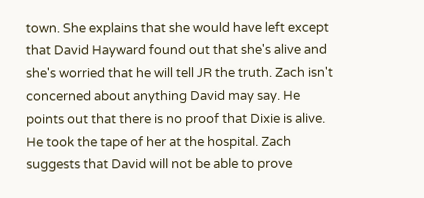town. She explains that she would have left except that David Hayward found out that she's alive and she's worried that he will tell JR the truth. Zach isn't concerned about anything David may say. He points out that there is no proof that Dixie is alive. He took the tape of her at the hospital. Zach suggests that David will not be able to prove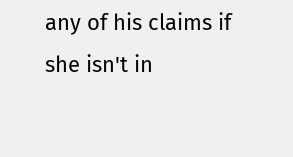any of his claims if she isn't in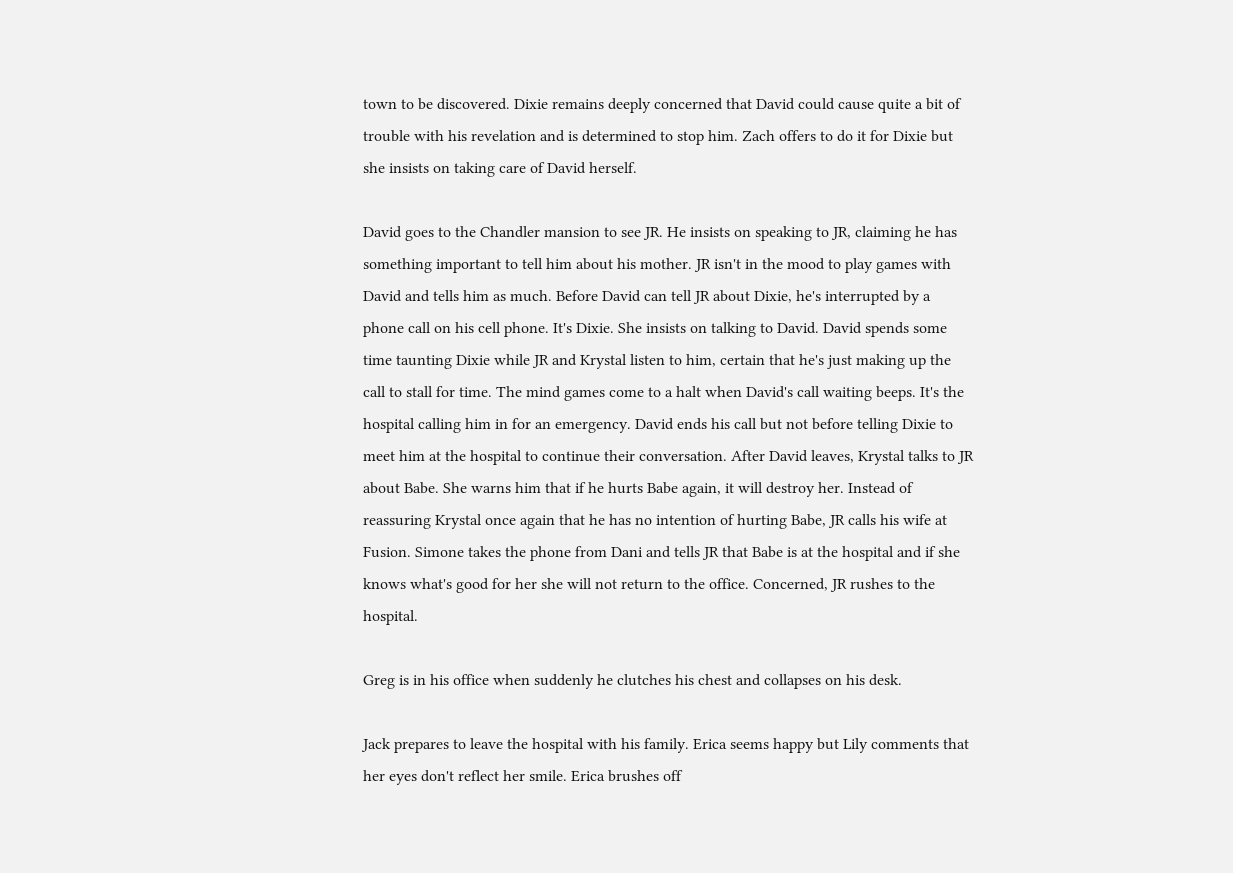town to be discovered. Dixie remains deeply concerned that David could cause quite a bit of trouble with his revelation and is determined to stop him. Zach offers to do it for Dixie but she insists on taking care of David herself.

David goes to the Chandler mansion to see JR. He insists on speaking to JR, claiming he has something important to tell him about his mother. JR isn't in the mood to play games with David and tells him as much. Before David can tell JR about Dixie, he's interrupted by a phone call on his cell phone. It's Dixie. She insists on talking to David. David spends some time taunting Dixie while JR and Krystal listen to him, certain that he's just making up the call to stall for time. The mind games come to a halt when David's call waiting beeps. It's the hospital calling him in for an emergency. David ends his call but not before telling Dixie to meet him at the hospital to continue their conversation. After David leaves, Krystal talks to JR about Babe. She warns him that if he hurts Babe again, it will destroy her. Instead of reassuring Krystal once again that he has no intention of hurting Babe, JR calls his wife at Fusion. Simone takes the phone from Dani and tells JR that Babe is at the hospital and if she knows what's good for her she will not return to the office. Concerned, JR rushes to the hospital.

Greg is in his office when suddenly he clutches his chest and collapses on his desk.

Jack prepares to leave the hospital with his family. Erica seems happy but Lily comments that her eyes don't reflect her smile. Erica brushes off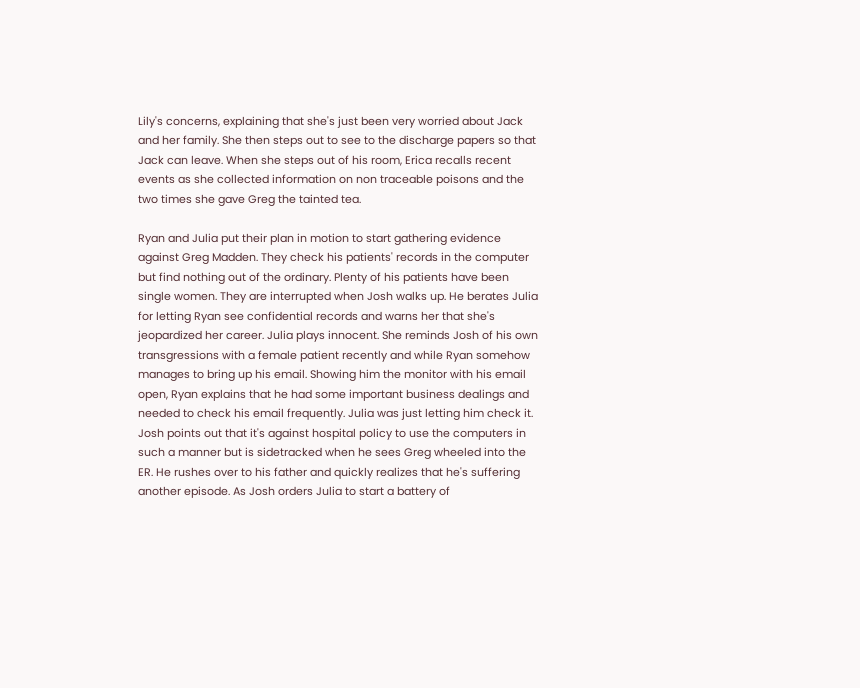Lily's concerns, explaining that she's just been very worried about Jack and her family. She then steps out to see to the discharge papers so that Jack can leave. When she steps out of his room, Erica recalls recent events as she collected information on non traceable poisons and the two times she gave Greg the tainted tea.

Ryan and Julia put their plan in motion to start gathering evidence against Greg Madden. They check his patients' records in the computer but find nothing out of the ordinary. Plenty of his patients have been single women. They are interrupted when Josh walks up. He berates Julia for letting Ryan see confidential records and warns her that she's jeopardized her career. Julia plays innocent. She reminds Josh of his own transgressions with a female patient recently and while Ryan somehow manages to bring up his email. Showing him the monitor with his email open, Ryan explains that he had some important business dealings and needed to check his email frequently. Julia was just letting him check it. Josh points out that it's against hospital policy to use the computers in such a manner but is sidetracked when he sees Greg wheeled into the ER. He rushes over to his father and quickly realizes that he's suffering another episode. As Josh orders Julia to start a battery of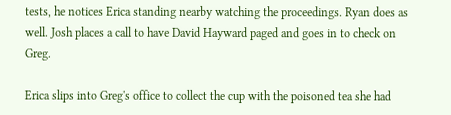tests, he notices Erica standing nearby watching the proceedings. Ryan does as well. Josh places a call to have David Hayward paged and goes in to check on Greg.

Erica slips into Greg's office to collect the cup with the poisoned tea she had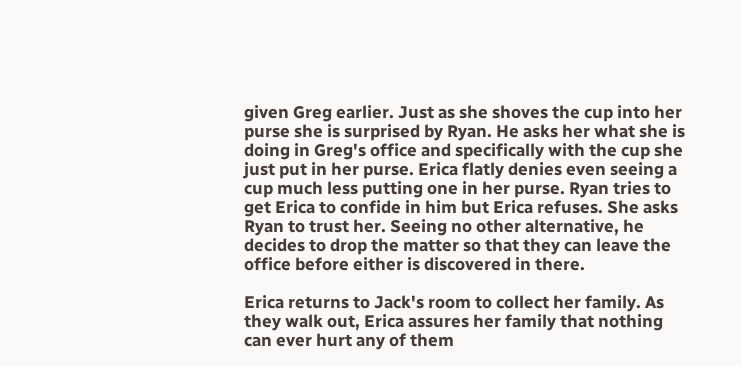given Greg earlier. Just as she shoves the cup into her purse she is surprised by Ryan. He asks her what she is doing in Greg's office and specifically with the cup she just put in her purse. Erica flatly denies even seeing a cup much less putting one in her purse. Ryan tries to get Erica to confide in him but Erica refuses. She asks Ryan to trust her. Seeing no other alternative, he decides to drop the matter so that they can leave the office before either is discovered in there.

Erica returns to Jack's room to collect her family. As they walk out, Erica assures her family that nothing can ever hurt any of them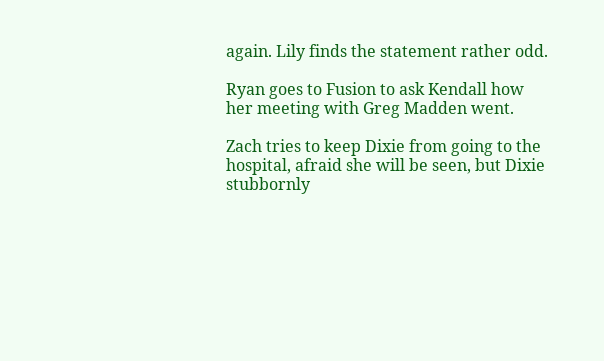again. Lily finds the statement rather odd.

Ryan goes to Fusion to ask Kendall how her meeting with Greg Madden went.

Zach tries to keep Dixie from going to the hospital, afraid she will be seen, but Dixie stubbornly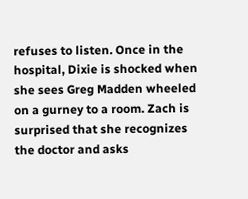refuses to listen. Once in the hospital, Dixie is shocked when she sees Greg Madden wheeled on a gurney to a room. Zach is surprised that she recognizes the doctor and asks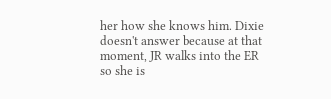her how she knows him. Dixie doesn't answer because at that moment, JR walks into the ER so she is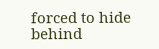forced to hide behind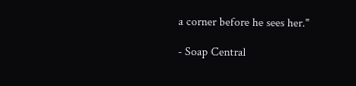a corner before he sees her."

- Soap Central